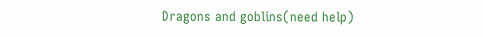Dragons and goblins(need help)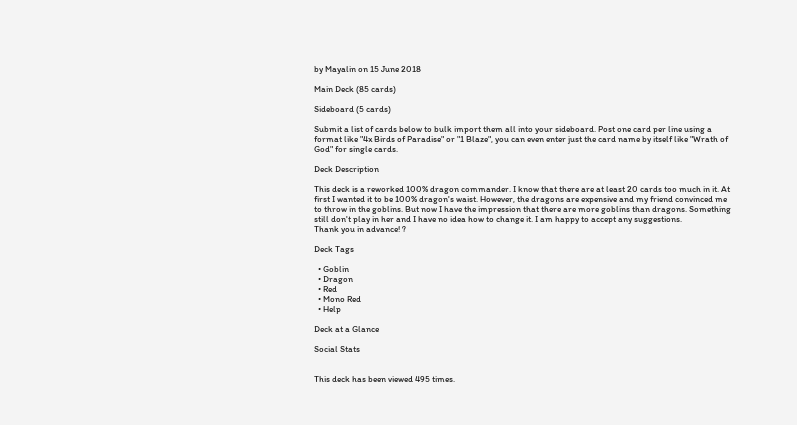by Mayalin on 15 June 2018

Main Deck (85 cards)

Sideboard (5 cards)

Submit a list of cards below to bulk import them all into your sideboard. Post one card per line using a format like "4x Birds of Paradise" or "1 Blaze", you can even enter just the card name by itself like "Wrath of God" for single cards.

Deck Description

This deck is a reworked 100% dragon commander. I know that there are at least 20 cards too much in it. At first I wanted it to be 100% dragon's waist. However, the dragons are expensive and my friend convinced me to throw in the goblins. But now I have the impression that there are more goblins than dragons. Something still don't play in her and I have no idea how to change it. I am happy to accept any suggestions.
Thank you in advance! ?

Deck Tags

  • Goblin
  • Dragon
  • Red
  • Mono Red
  • Help

Deck at a Glance

Social Stats


This deck has been viewed 495 times.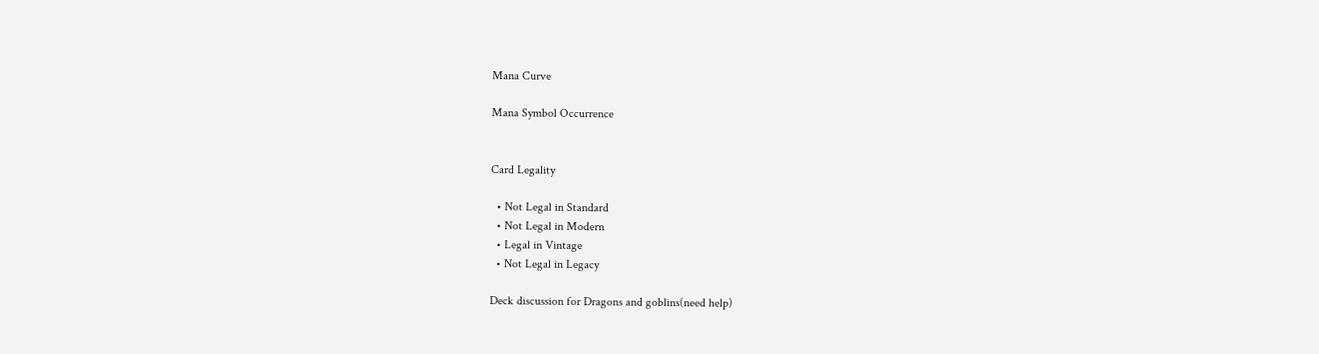Mana Curve

Mana Symbol Occurrence


Card Legality

  • Not Legal in Standard
  • Not Legal in Modern
  • Legal in Vintage
  • Not Legal in Legacy

Deck discussion for Dragons and goblins(need help)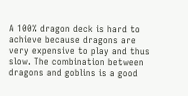A 100% dragon deck is hard to achieve because dragons are very expensive to play and thus slow. The combination between dragons and goblins is a good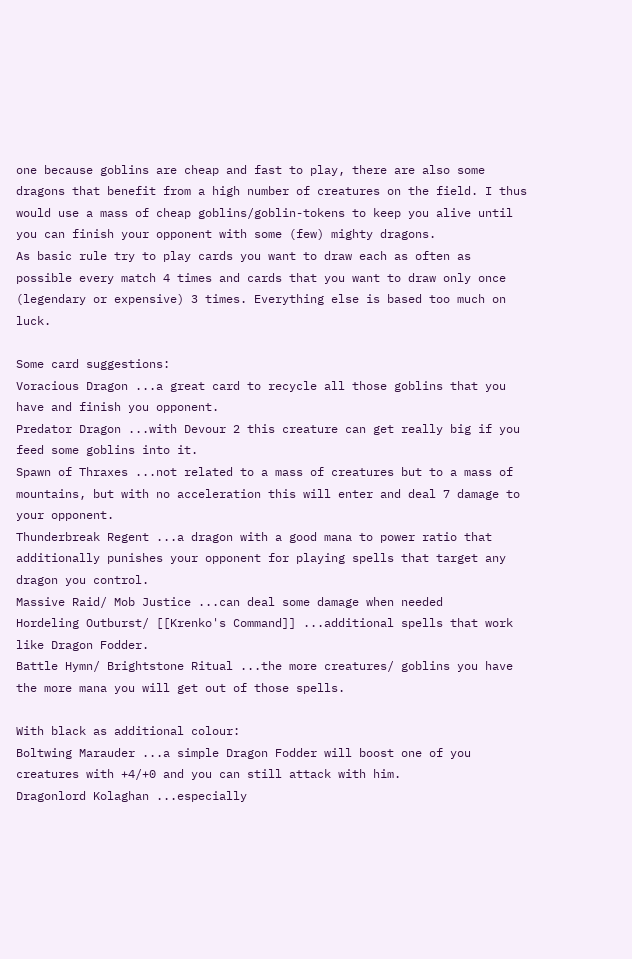one because goblins are cheap and fast to play, there are also some dragons that benefit from a high number of creatures on the field. I thus would use a mass of cheap goblins/goblin-tokens to keep you alive until you can finish your opponent with some (few) mighty dragons.
As basic rule try to play cards you want to draw each as often as possible every match 4 times and cards that you want to draw only once (legendary or expensive) 3 times. Everything else is based too much on luck.

Some card suggestions:
Voracious Dragon ...a great card to recycle all those goblins that you have and finish you opponent.
Predator Dragon ...with Devour 2 this creature can get really big if you feed some goblins into it.
Spawn of Thraxes ...not related to a mass of creatures but to a mass of mountains, but with no acceleration this will enter and deal 7 damage to your opponent.
Thunderbreak Regent ...a dragon with a good mana to power ratio that additionally punishes your opponent for playing spells that target any dragon you control.
Massive Raid/ Mob Justice ...can deal some damage when needed
Hordeling Outburst/ [[Krenko's Command]] ...additional spells that work like Dragon Fodder.
Battle Hymn/ Brightstone Ritual ...the more creatures/ goblins you have the more mana you will get out of those spells.

With black as additional colour:
Boltwing Marauder ...a simple Dragon Fodder will boost one of you creatures with +4/+0 and you can still attack with him.
Dragonlord Kolaghan ...especially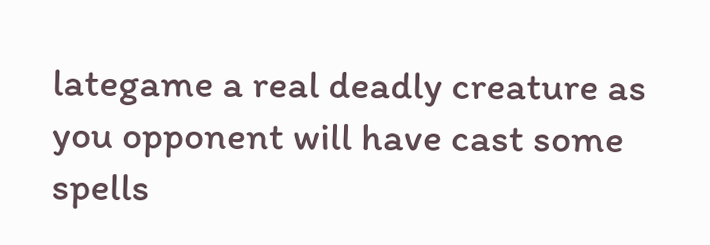lategame a real deadly creature as you opponent will have cast some spells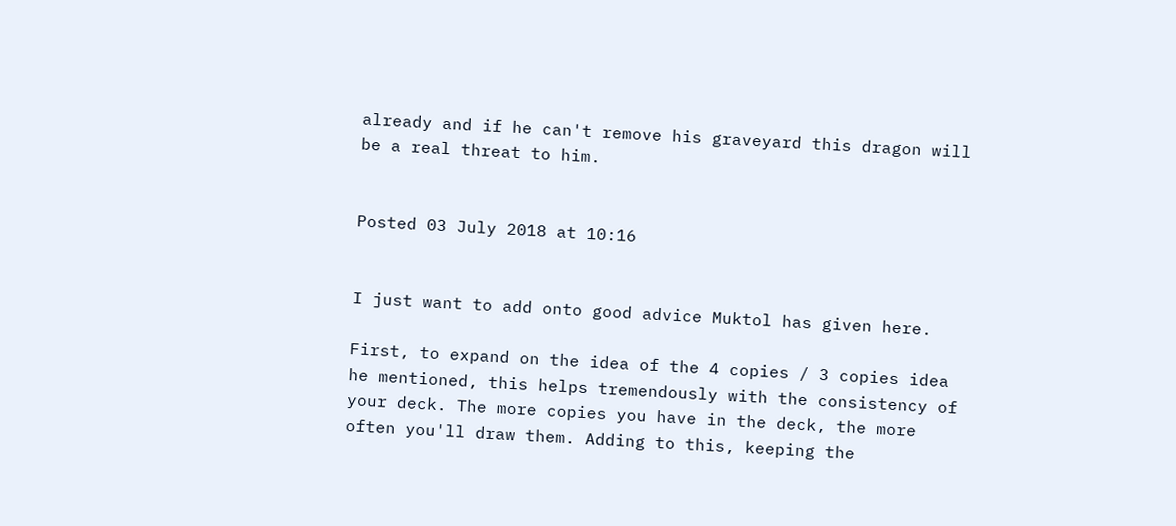already and if he can't remove his graveyard this dragon will be a real threat to him.


Posted 03 July 2018 at 10:16


I just want to add onto good advice Muktol has given here.

First, to expand on the idea of the 4 copies / 3 copies idea he mentioned, this helps tremendously with the consistency of your deck. The more copies you have in the deck, the more often you'll draw them. Adding to this, keeping the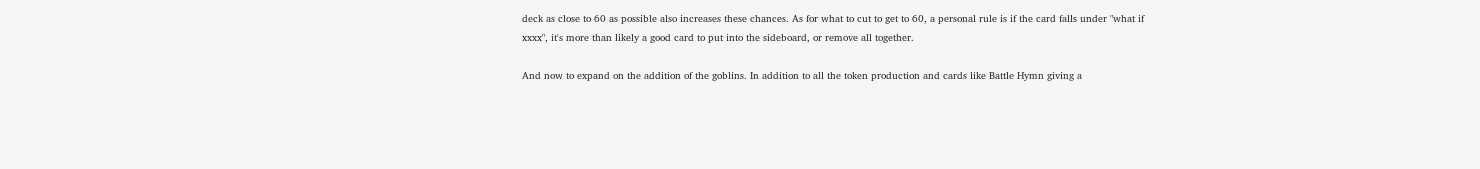deck as close to 60 as possible also increases these chances. As for what to cut to get to 60, a personal rule is if the card falls under "what if xxxx", it's more than likely a good card to put into the sideboard, or remove all together.

And now to expand on the addition of the goblins. In addition to all the token production and cards like Battle Hymn giving a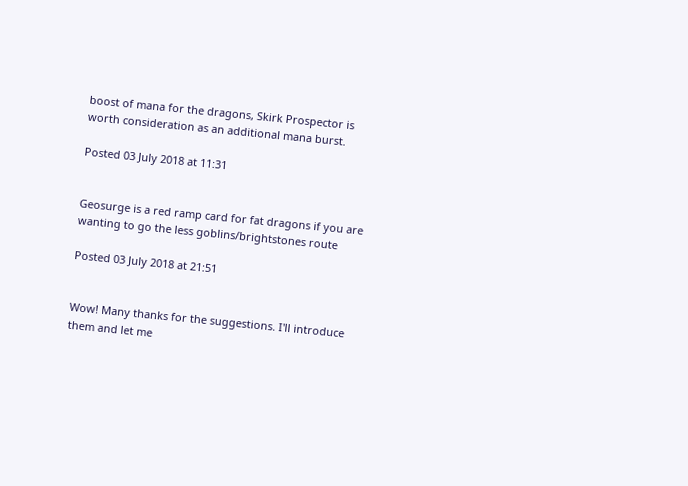boost of mana for the dragons, Skirk Prospector is worth consideration as an additional mana burst.

Posted 03 July 2018 at 11:31


Geosurge is a red ramp card for fat dragons if you are wanting to go the less goblins/brightstones route

Posted 03 July 2018 at 21:51


Wow! Many thanks for the suggestions. I'll introduce them and let me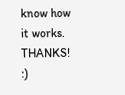know how it works. THANKS! :)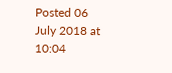Posted 06 July 2018 at 10:04